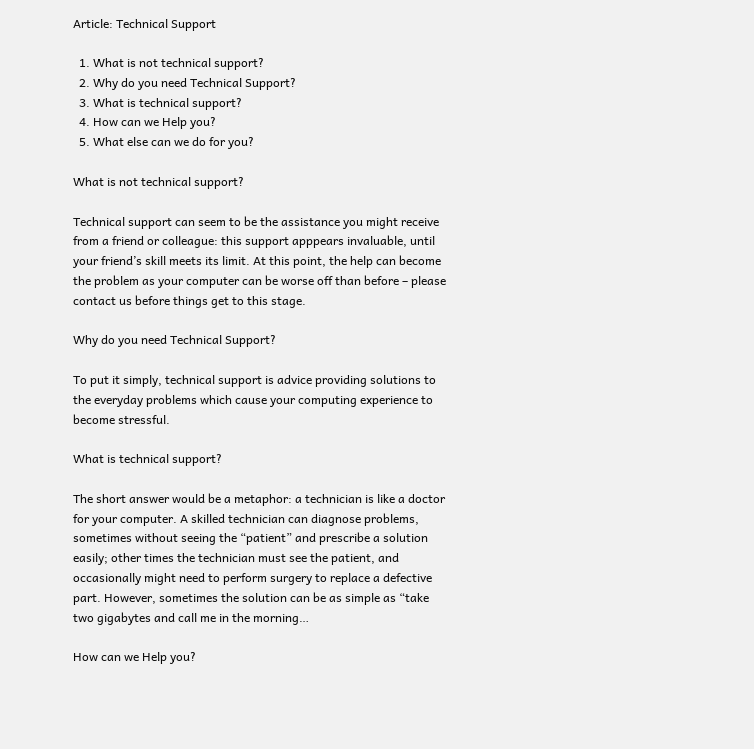Article: Technical Support

  1. What is not technical support?
  2. Why do you need Technical Support?
  3. What is technical support?
  4. How can we Help you?
  5. What else can we do for you?

What is not technical support?

Technical support can seem to be the assistance you might receive from a friend or colleague: this support apppears invaluable, until your friend’s skill meets its limit. At this point, the help can become the problem as your computer can be worse off than before – please contact us before things get to this stage.

Why do you need Technical Support?

To put it simply, technical support is advice providing solutions to the everyday problems which cause your computing experience to become stressful.

What is technical support?

The short answer would be a metaphor: a technician is like a doctor for your computer. A skilled technician can diagnose problems, sometimes without seeing the “patient” and prescribe a solution easily; other times the technician must see the patient, and occasionally might need to perform surgery to replace a defective part. However, sometimes the solution can be as simple as “take two gigabytes and call me in the morning…

How can we Help you?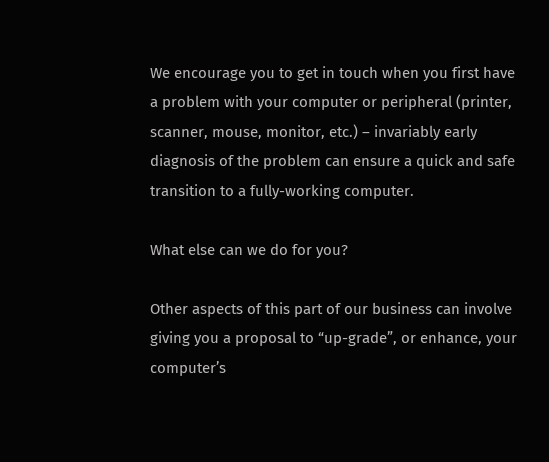We encourage you to get in touch when you first have a problem with your computer or peripheral (printer, scanner, mouse, monitor, etc.) – invariably early diagnosis of the problem can ensure a quick and safe transition to a fully-working computer.

What else can we do for you?

Other aspects of this part of our business can involve giving you a proposal to “up-grade”, or enhance, your computer’s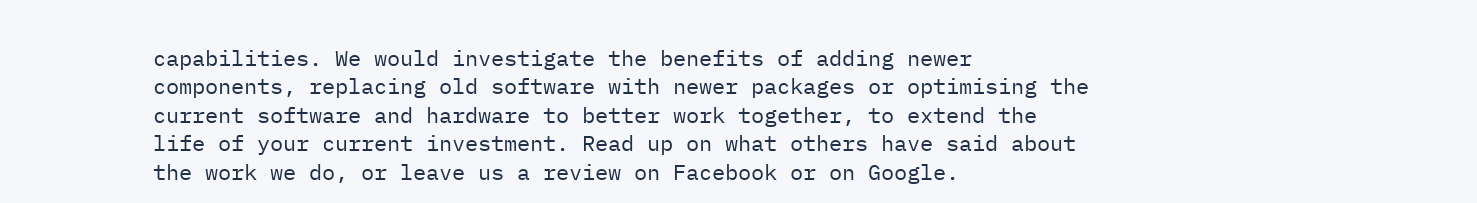capabilities. We would investigate the benefits of adding newer components, replacing old software with newer packages or optimising the current software and hardware to better work together, to extend the life of your current investment. Read up on what others have said about the work we do, or leave us a review on Facebook or on Google.